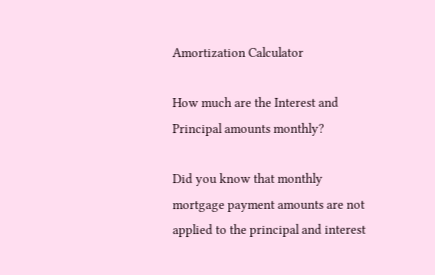Amortization Calculator

How much are the Interest and Principal amounts monthly?

Did you know that monthly mortgage payment amounts are not applied to the principal and interest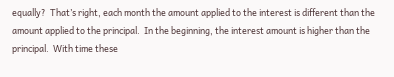equally?  That’s right, each month the amount applied to the interest is different than the amount applied to the principal.  In the beginning, the interest amount is higher than the principal.  With time these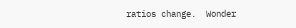ratios change.  Wonder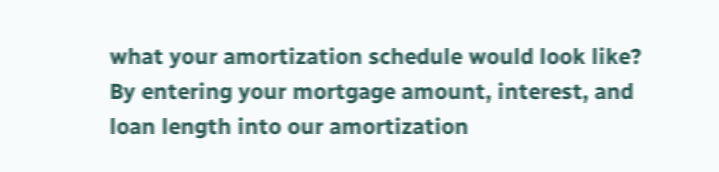what your amortization schedule would look like?  By entering your mortgage amount, interest, and loan length into our amortization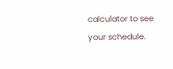calculator to see your schedule.